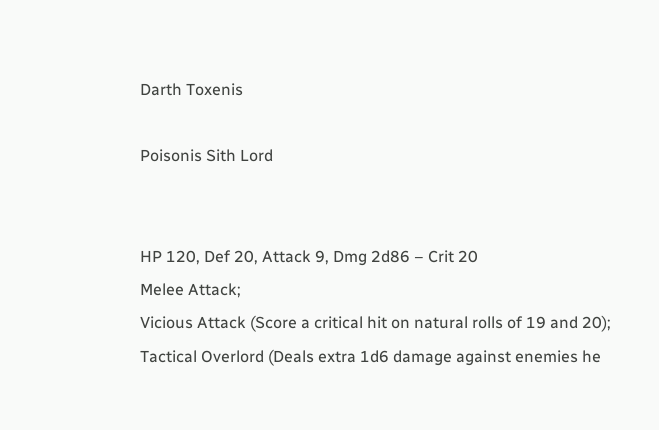Darth Toxenis

Poisonis Sith Lord


HP 120, Def 20, Attack 9, Dmg 2d86 – Crit 20
Melee Attack;
Vicious Attack (Score a critical hit on natural rolls of 19 and 20);
Tactical Overlord (Deals extra 1d6 damage against enemies he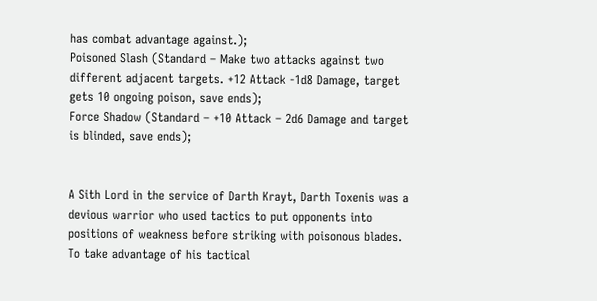has combat advantage against.);
Poisoned Slash (Standard – Make two attacks against two different adjacent targets. +12 Attack -1d8 Damage, target gets 10 ongoing poison, save ends);
Force Shadow (Standard – +10 Attack – 2d6 Damage and target is blinded, save ends);


A Sith Lord in the service of Darth Krayt, Darth Toxenis was a devious warrior who used tactics to put opponents into positions of weakness before striking with poisonous blades. To take advantage of his tactical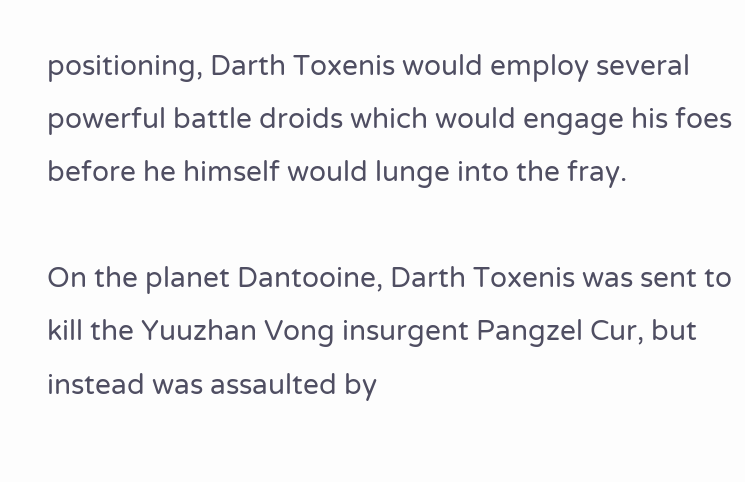positioning, Darth Toxenis would employ several powerful battle droids which would engage his foes before he himself would lunge into the fray.

On the planet Dantooine, Darth Toxenis was sent to kill the Yuuzhan Vong insurgent Pangzel Cur, but instead was assaulted by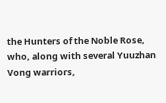the Hunters of the Noble Rose, who, along with several Yuuzhan Vong warriors,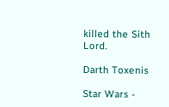killed the Sith Lord.

Darth Toxenis

Star Wars -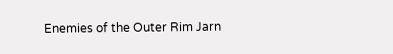Enemies of the Outer Rim Jarn